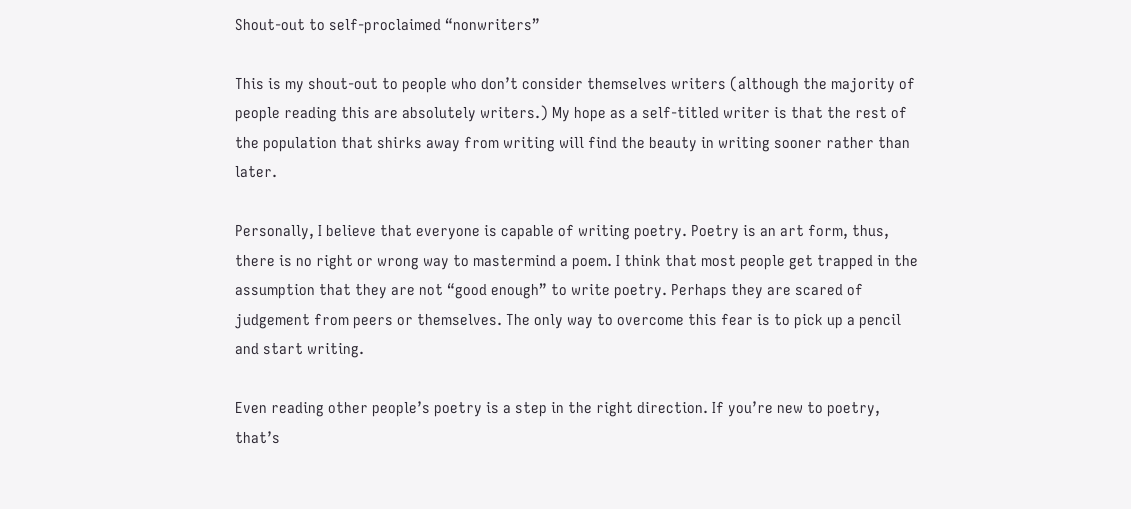Shout-out to self-proclaimed “nonwriters”

This is my shout-out to people who don’t consider themselves writers (although the majority of people reading this are absolutely writers.) My hope as a self-titled writer is that the rest of the population that shirks away from writing will find the beauty in writing sooner rather than later.

Personally, I believe that everyone is capable of writing poetry. Poetry is an art form, thus, there is no right or wrong way to mastermind a poem. I think that most people get trapped in the assumption that they are not “good enough” to write poetry. Perhaps they are scared of judgement from peers or themselves. The only way to overcome this fear is to pick up a pencil and start writing.

Even reading other people’s poetry is a step in the right direction. If you’re new to poetry, that’s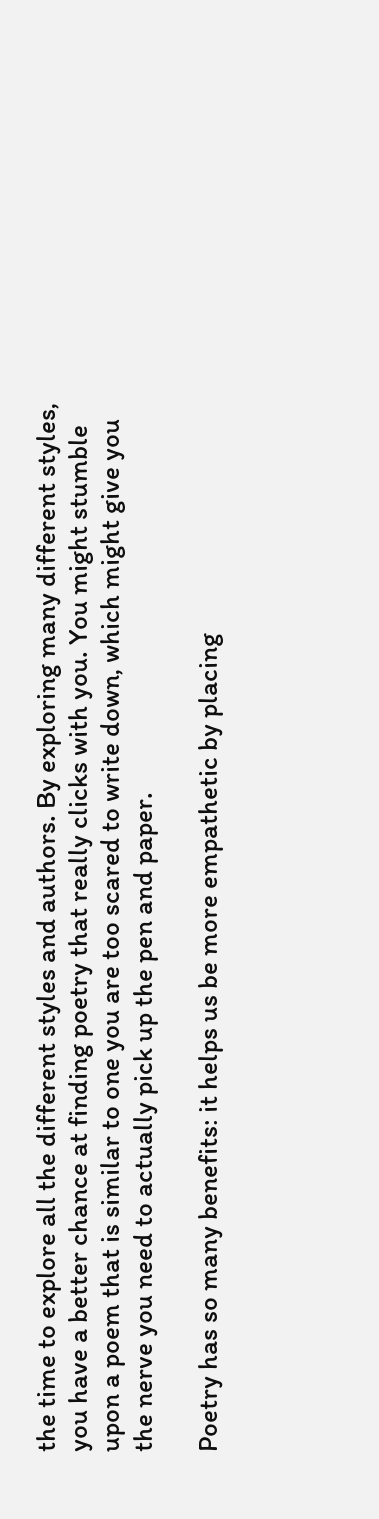the time to explore all the different styles and authors. By exploring many different styles, you have a better chance at finding poetry that really clicks with you. You might stumble upon a poem that is similar to one you are too scared to write down, which might give you the nerve you need to actually pick up the pen and paper.

Poetry has so many benefits: it helps us be more empathetic by placing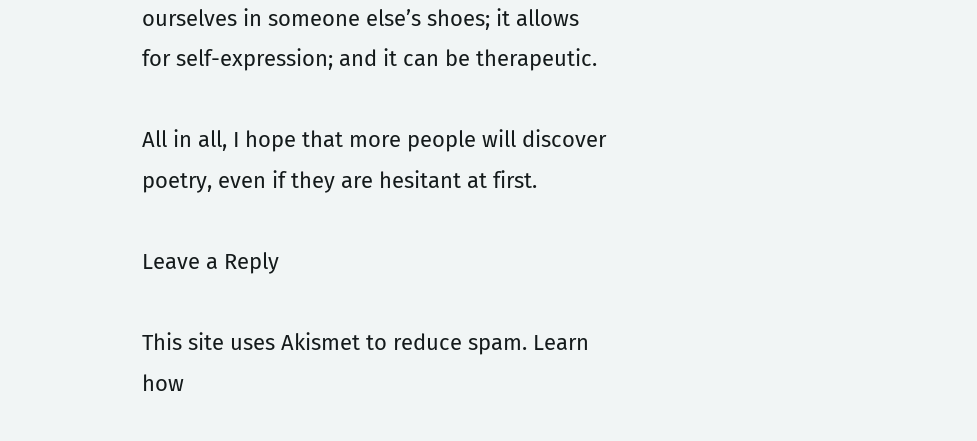ourselves in someone else’s shoes; it allows for self-expression; and it can be therapeutic.

All in all, I hope that more people will discover poetry, even if they are hesitant at first.

Leave a Reply

This site uses Akismet to reduce spam. Learn how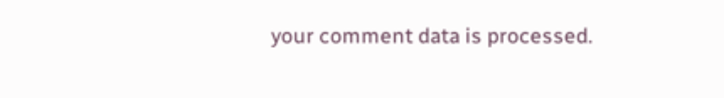your comment data is processed.